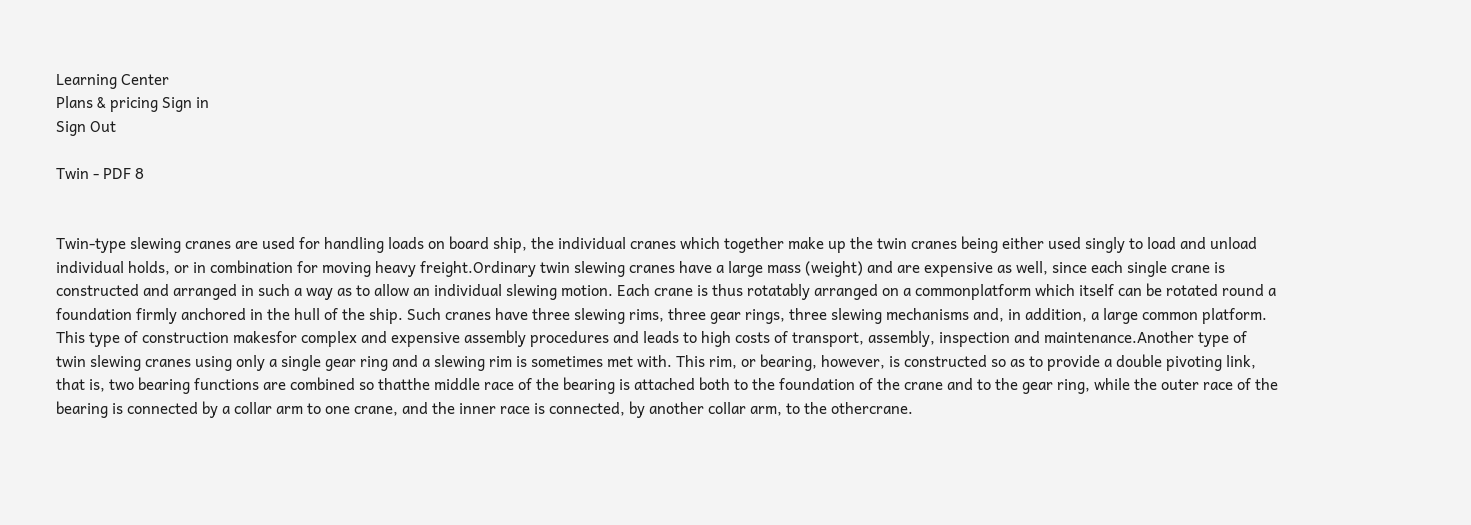Learning Center
Plans & pricing Sign in
Sign Out

Twin - PDF 8


Twin-type slewing cranes are used for handling loads on board ship, the individual cranes which together make up the twin cranes being either used singly to load and unload individual holds, or in combination for moving heavy freight.Ordinary twin slewing cranes have a large mass (weight) and are expensive as well, since each single crane is constructed and arranged in such a way as to allow an individual slewing motion. Each crane is thus rotatably arranged on a commonplatform which itself can be rotated round a foundation firmly anchored in the hull of the ship. Such cranes have three slewing rims, three gear rings, three slewing mechanisms and, in addition, a large common platform. This type of construction makesfor complex and expensive assembly procedures and leads to high costs of transport, assembly, inspection and maintenance.Another type of twin slewing cranes using only a single gear ring and a slewing rim is sometimes met with. This rim, or bearing, however, is constructed so as to provide a double pivoting link, that is, two bearing functions are combined so thatthe middle race of the bearing is attached both to the foundation of the crane and to the gear ring, while the outer race of the bearing is connected by a collar arm to one crane, and the inner race is connected, by another collar arm, to the othercrane.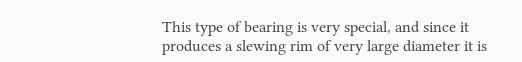This type of bearing is very special, and since it produces a slewing rim of very large diameter it is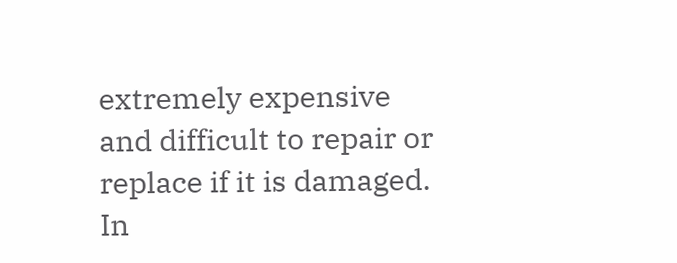extremely expensive and difficult to repair or replace if it is damaged. In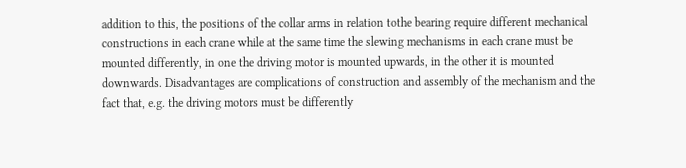addition to this, the positions of the collar arms in relation tothe bearing require different mechanical constructions in each crane while at the same time the slewing mechanisms in each crane must be mounted differently, in one the driving motor is mounted upwards, in the other it is mounted downwards. Disadvantages are complications of construction and assembly of the mechanism and the fact that, e.g. the driving motors must be differently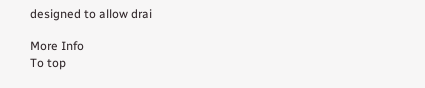designed to allow drai

More Info
To top